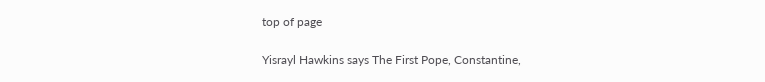top of page

Yisrayl Hawkins says The First Pope, Constantine,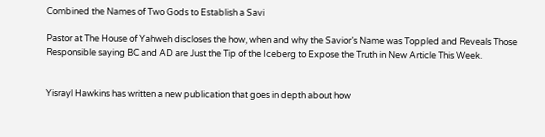Combined the Names of Two Gods to Establish a Savi

Pastor at The House of Yahweh discloses the how, when and why the Savior’s Name was Toppled and Reveals Those Responsible saying BC and AD are Just the Tip of the Iceberg to Expose the Truth in New Article This Week.


Yisrayl Hawkins has written a new publication that goes in depth about how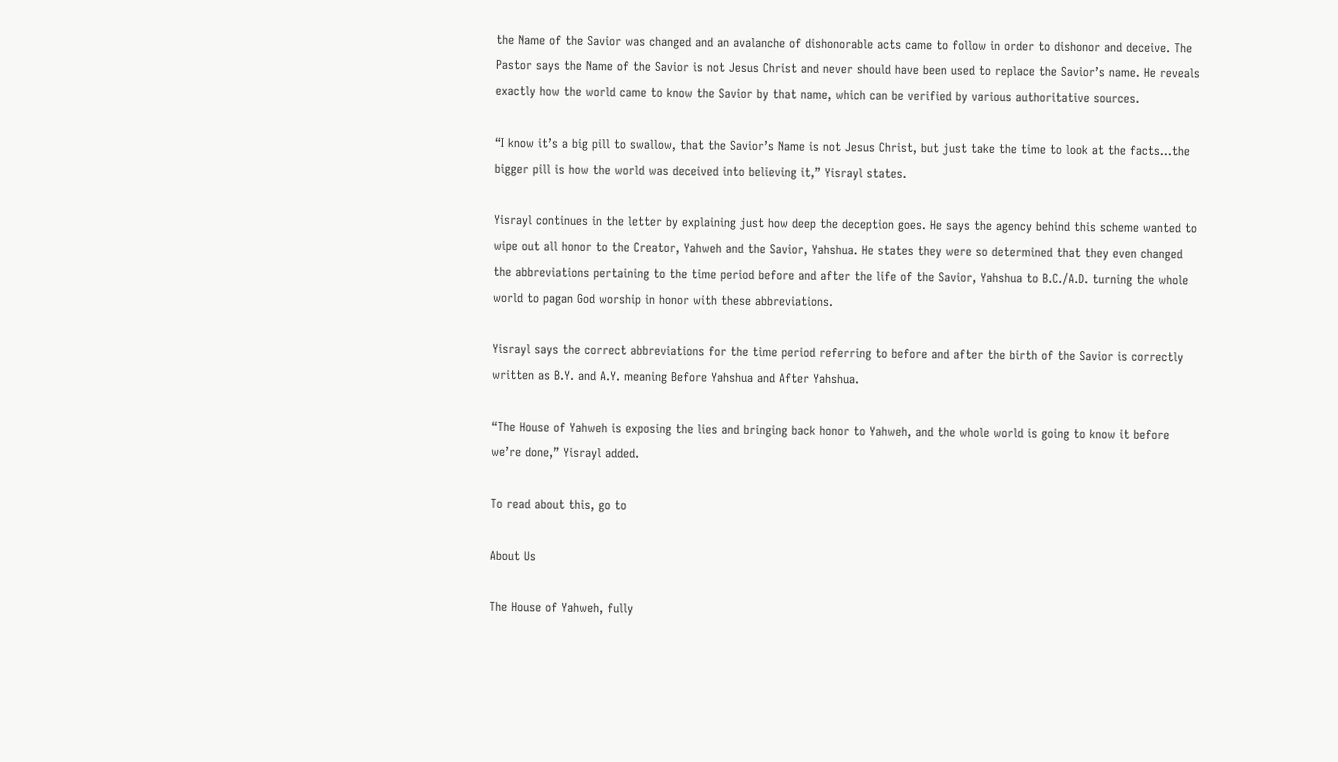the Name of the Savior was changed and an avalanche of dishonorable acts came to follow in order to dishonor and deceive. The Pastor says the Name of the Savior is not Jesus Christ and never should have been used to replace the Savior’s name. He reveals exactly how the world came to know the Savior by that name, which can be verified by various authoritative sources.

“I know it’s a big pill to swallow, that the Savior’s Name is not Jesus Christ, but just take the time to look at the facts…the bigger pill is how the world was deceived into believing it,” Yisrayl states.

Yisrayl continues in the letter by explaining just how deep the deception goes. He says the agency behind this scheme wanted to wipe out all honor to the Creator, Yahweh and the Savior, Yahshua. He states they were so determined that they even changed the abbreviations pertaining to the time period before and after the life of the Savior, Yahshua to B.C./A.D. turning the whole world to pagan God worship in honor with these abbreviations.

Yisrayl says the correct abbreviations for the time period referring to before and after the birth of the Savior is correctly written as B.Y. and A.Y. meaning Before Yahshua and After Yahshua.

“The House of Yahweh is exposing the lies and bringing back honor to Yahweh, and the whole world is going to know it before we’re done,” Yisrayl added.

To read about this, go to

About Us

The House of Yahweh, fully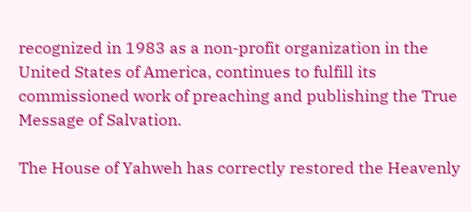recognized in 1983 as a non-profit organization in the United States of America, continues to fulfill its commissioned work of preaching and publishing the True Message of Salvation.

The House of Yahweh has correctly restored the Heavenly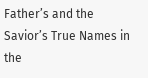Father’s and the Savior’s True Names in the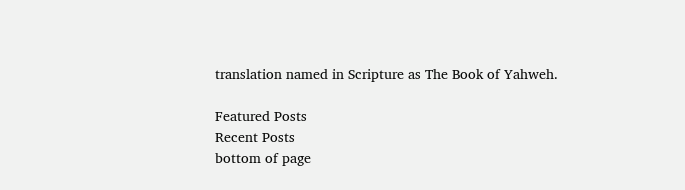translation named in Scripture as The Book of Yahweh.

Featured Posts
Recent Posts
bottom of page